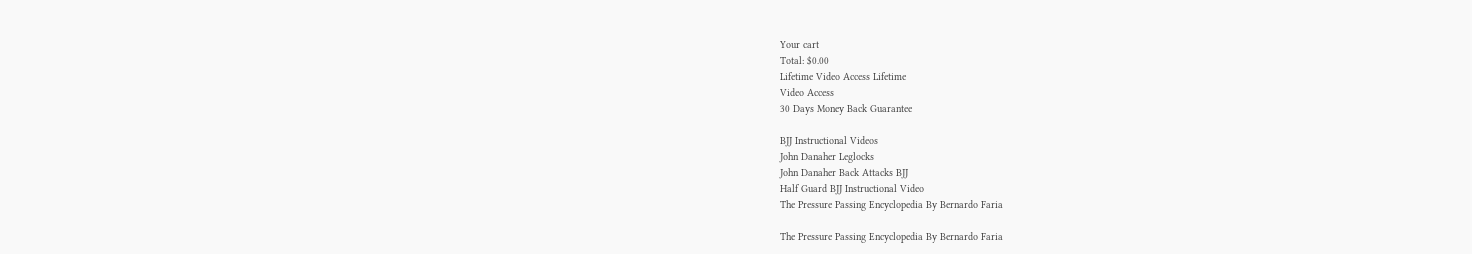Your cart
Total: $0.00
Lifetime Video Access Lifetime
Video Access
30 Days Money Back Guarantee

BJJ Instructional Videos
John Danaher Leglocks
John Danaher Back Attacks BJJ
Half Guard BJJ Instructional Video
The Pressure Passing Encyclopedia By Bernardo Faria

The Pressure Passing Encyclopedia By Bernardo Faria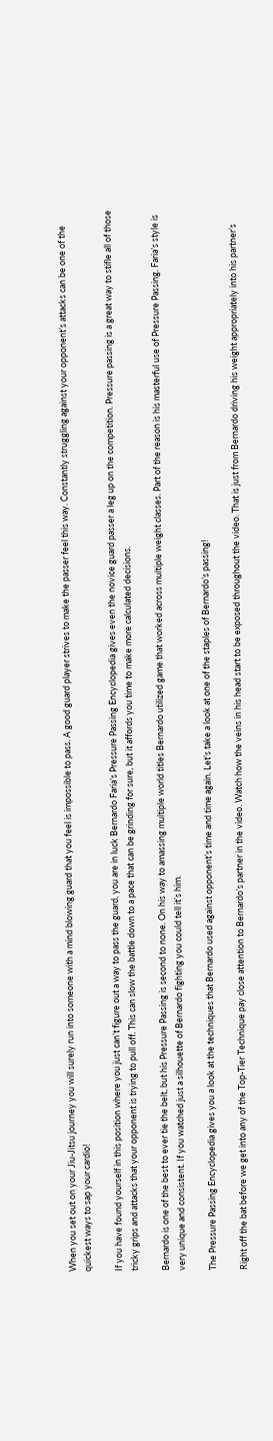When you set out on your Jiu-Jitsu journey you will surely run into someone with a mind blowing guard that you feel is impossible to pass. A good guard player strives to make the passer feel this way. Constantly struggling against your opponent’s attacks can be one of the quickest ways to sap your cardio!

If you have found yourself in this position where you just can’t figure out a way to pass the guard, you are in luck Bernardo Faria’s Pressure Passing Encyclopedia gives even the novice guard passer a leg up on the competition. Pressure passing is a great way to stifle all of those tricky grips and attacks that your opponent is trying to pull off. This can slow the battle down to a pace that can be grinding for sure, but it affords you time to make more calculated decisions.

Bernardo is one of the best to ever tie the belt, but his Pressure Passing is second to none. On his way to amassing multiple world titles Bernardo utilized game that worked across multiple weight classes. Part of the reason is his masterful use of Pressure Passing. Faria’s style is very unique and consistent. If you watched just a silhouette of Bernardo fighting you could tell it’s him.

The Pressure Passing Encyclopedia gives you a look at the techniques that Bernardo used against opponent’s time and time again. Let’s take a look at one of the staples of Bernardo’s passing!

Right off the bat before we get into any of the Top-Tier Technique pay close attention to Bernardo’s partner in the video. Watch how the veins in his head start to be exposed throughout the video. That is just from Bernardo driving his weight appropriately into his partner’s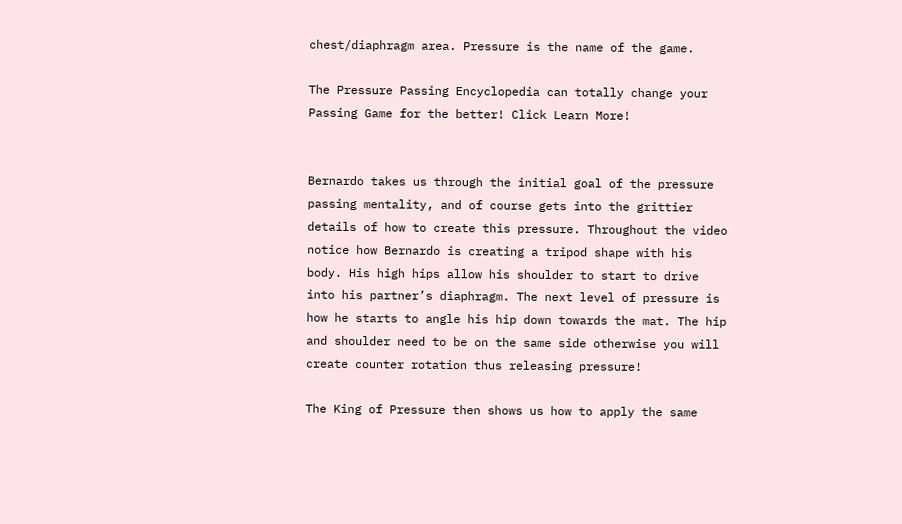chest/diaphragm area. Pressure is the name of the game.

The Pressure Passing Encyclopedia can totally change your Passing Game for the better! Click Learn More!


Bernardo takes us through the initial goal of the pressure passing mentality, and of course gets into the grittier details of how to create this pressure. Throughout the video notice how Bernardo is creating a tripod shape with his body. His high hips allow his shoulder to start to drive into his partner’s diaphragm. The next level of pressure is how he starts to angle his hip down towards the mat. The hip and shoulder need to be on the same side otherwise you will create counter rotation thus releasing pressure!

The King of Pressure then shows us how to apply the same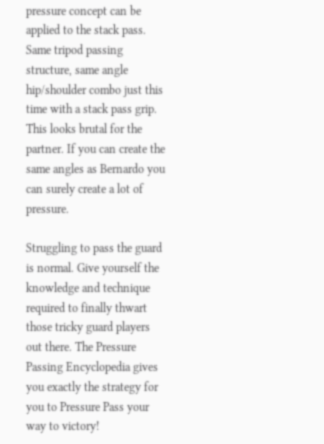pressure concept can be applied to the stack pass. Same tripod passing structure, same angle hip/shoulder combo just this time with a stack pass grip. This looks brutal for the partner. If you can create the same angles as Bernardo you can surely create a lot of pressure.

Struggling to pass the guard is normal. Give yourself the knowledge and technique required to finally thwart those tricky guard players out there. The Pressure Passing Encyclopedia gives you exactly the strategy for you to Pressure Pass your way to victory!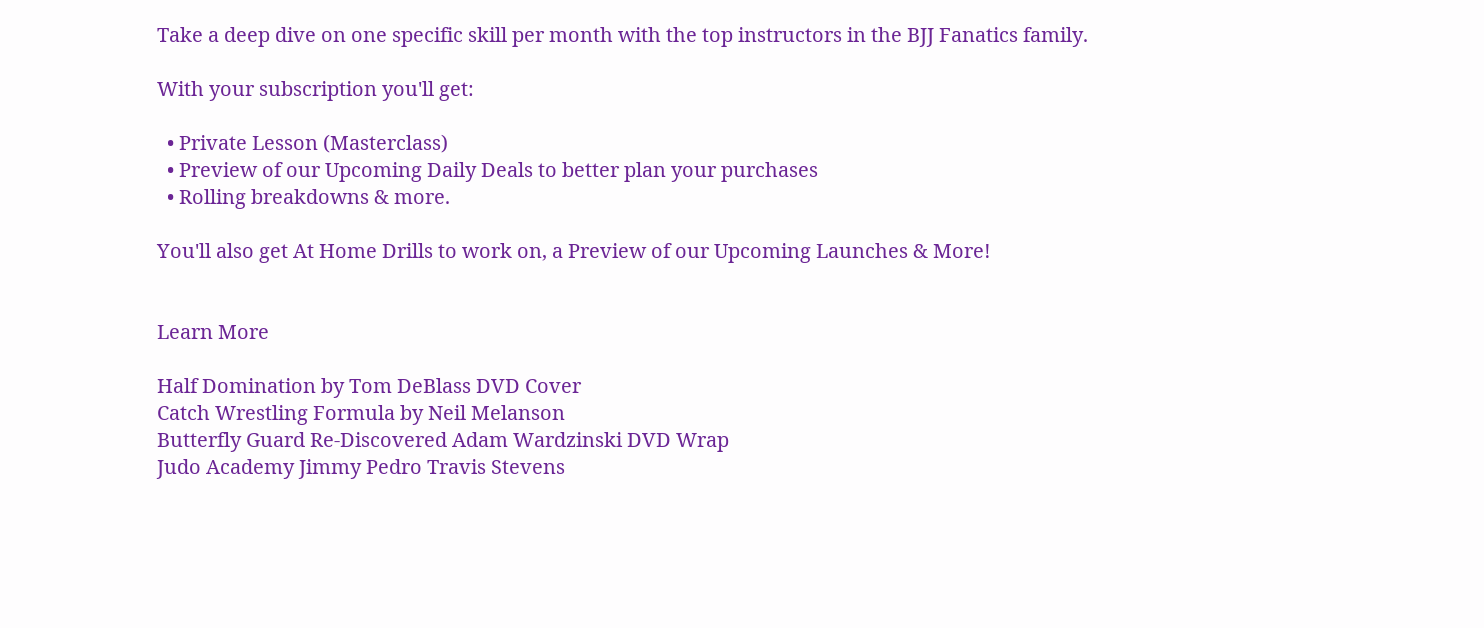Take a deep dive on one specific skill per month with the top instructors in the BJJ Fanatics family.

With your subscription you'll get:

  • Private Lesson (Masterclass)
  • Preview of our Upcoming Daily Deals to better plan your purchases
  • Rolling breakdowns & more.

You'll also get At Home Drills to work on, a Preview of our Upcoming Launches & More!


Learn More

Half Domination by Tom DeBlass DVD Cover
Catch Wrestling Formula by Neil Melanson
Butterfly Guard Re-Discovered Adam Wardzinski DVD Wrap
Judo Academy Jimmy Pedro Travis Stevens